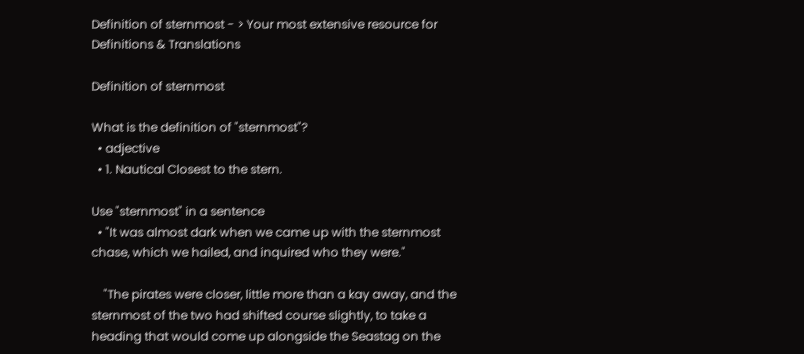Definition of sternmost - > Your most extensive resource for Definitions & Translations

Definition of sternmost

What is the definition of "sternmost"?
  • adjective
  • 1. Nautical Closest to the stern.

Use "sternmost" in a sentence
  • "It was almost dark when we came up with the sternmost chase, which we hailed, and inquired who they were."

    "The pirates were closer, little more than a kay away, and the sternmost of the two had shifted course slightly, to take a heading that would come up alongside the Seastag on the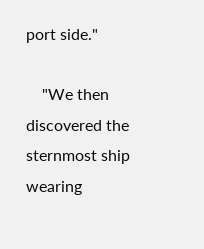port side."

    "We then discovered the sternmost ship wearing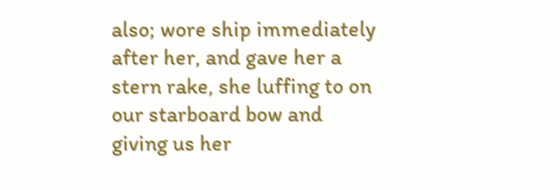also; wore ship immediately after her, and gave her a stern rake, she luffing to on our starboard bow and giving us her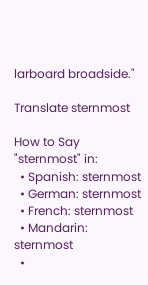larboard broadside."

Translate sternmost

How to Say "sternmost" in:
  • Spanish: sternmost
  • German: sternmost
  • French: sternmost
  • Mandarin: sternmost
  •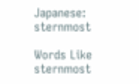Japanese: sternmost

Words Like sternmost